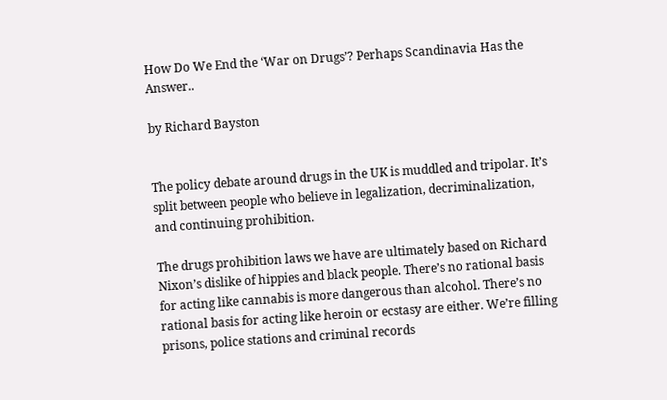How Do We End the ‘War on Drugs’? Perhaps Scandinavia Has the Answer..

by Richard Bayston


The policy debate around drugs in the UK is muddled and tripolar. It’s split between people who believe in legalization, decriminalization, and continuing prohibition.

The drugs prohibition laws we have are ultimately based on Richard Nixon’s dislike of hippies and black people. There’s no rational basis for acting like cannabis is more dangerous than alcohol. There’s no rational basis for acting like heroin or ecstasy are either. We’re filling prisons, police stations and criminal records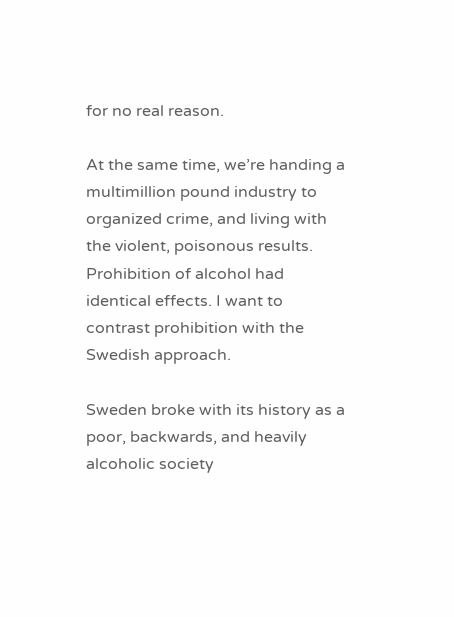for no real reason.

At the same time, we’re handing a multimillion pound industry to organized crime, and living with the violent, poisonous results. Prohibition of alcohol had identical effects. I want to contrast prohibition with the Swedish approach.

Sweden broke with its history as a poor, backwards, and heavily alcoholic society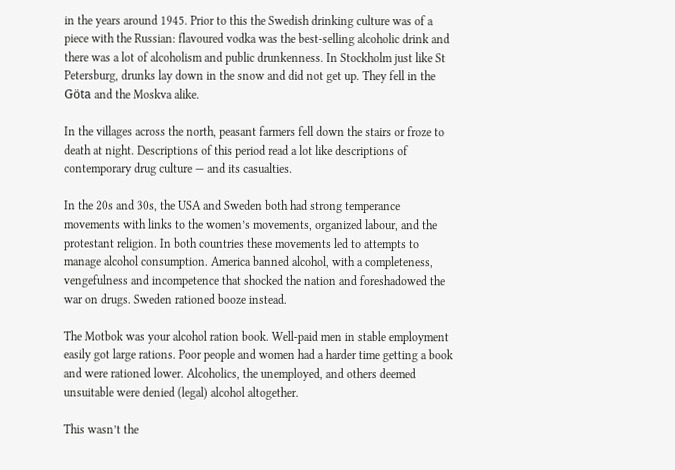in the years around 1945. Prior to this the Swedish drinking culture was of a piece with the Russian: flavoured vodka was the best-selling alcoholic drink and there was a lot of alcoholism and public drunkenness. In Stockholm just like St Petersburg, drunks lay down in the snow and did not get up. They fell in the Göta and the Moskva alike.

In the villages across the north, peasant farmers fell down the stairs or froze to death at night. Descriptions of this period read a lot like descriptions of contemporary drug culture — and its casualties.

In the 20s and 30s, the USA and Sweden both had strong temperance movements with links to the women’s movements, organized labour, and the protestant religion. In both countries these movements led to attempts to manage alcohol consumption. America banned alcohol, with a completeness, vengefulness and incompetence that shocked the nation and foreshadowed the war on drugs. Sweden rationed booze instead.

The Motbok was your alcohol ration book. Well-paid men in stable employment easily got large rations. Poor people and women had a harder time getting a book and were rationed lower. Alcoholics, the unemployed, and others deemed unsuitable were denied (legal) alcohol altogether.

This wasn’t the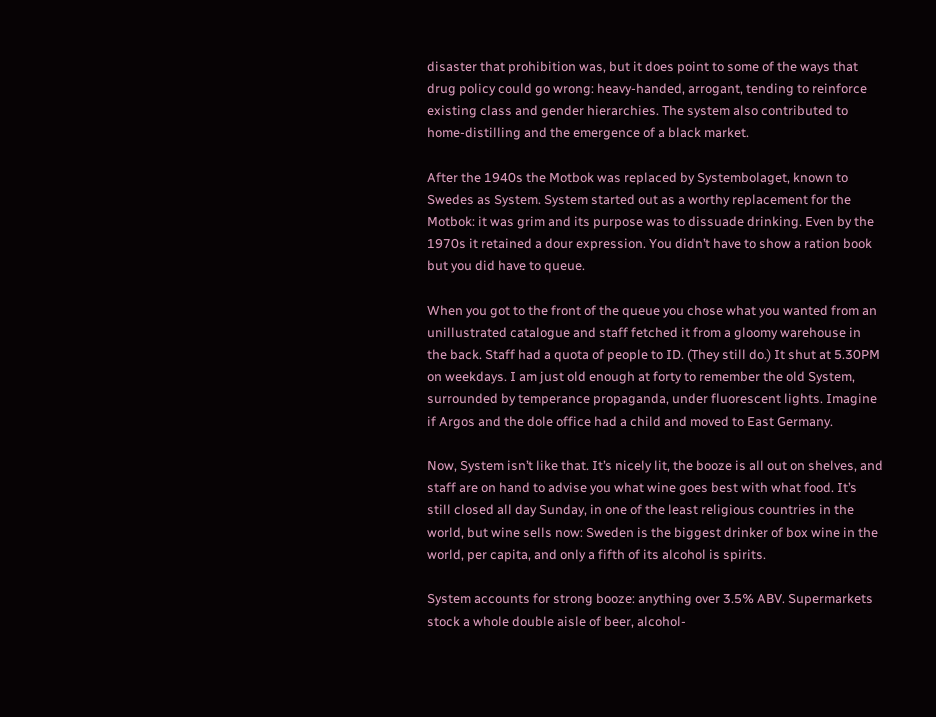disaster that prohibition was, but it does point to some of the ways that drug policy could go wrong: heavy-handed, arrogant, tending to reinforce existing class and gender hierarchies. The system also contributed to home-distilling and the emergence of a black market.

After the 1940s the Motbok was replaced by Systembolaget, known to Swedes as System. System started out as a worthy replacement for the Motbok: it was grim and its purpose was to dissuade drinking. Even by the 1970s it retained a dour expression. You didn’t have to show a ration book but you did have to queue.

When you got to the front of the queue you chose what you wanted from an unillustrated catalogue and staff fetched it from a gloomy warehouse in the back. Staff had a quota of people to ID. (They still do.) It shut at 5.30PM on weekdays. I am just old enough at forty to remember the old System, surrounded by temperance propaganda, under fluorescent lights. Imagine if Argos and the dole office had a child and moved to East Germany.

Now, System isn’t like that. It’s nicely lit, the booze is all out on shelves, and staff are on hand to advise you what wine goes best with what food. It’s still closed all day Sunday, in one of the least religious countries in the world, but wine sells now: Sweden is the biggest drinker of box wine in the world, per capita, and only a fifth of its alcohol is spirits.

System accounts for strong booze: anything over 3.5% ABV. Supermarkets stock a whole double aisle of beer, alcohol-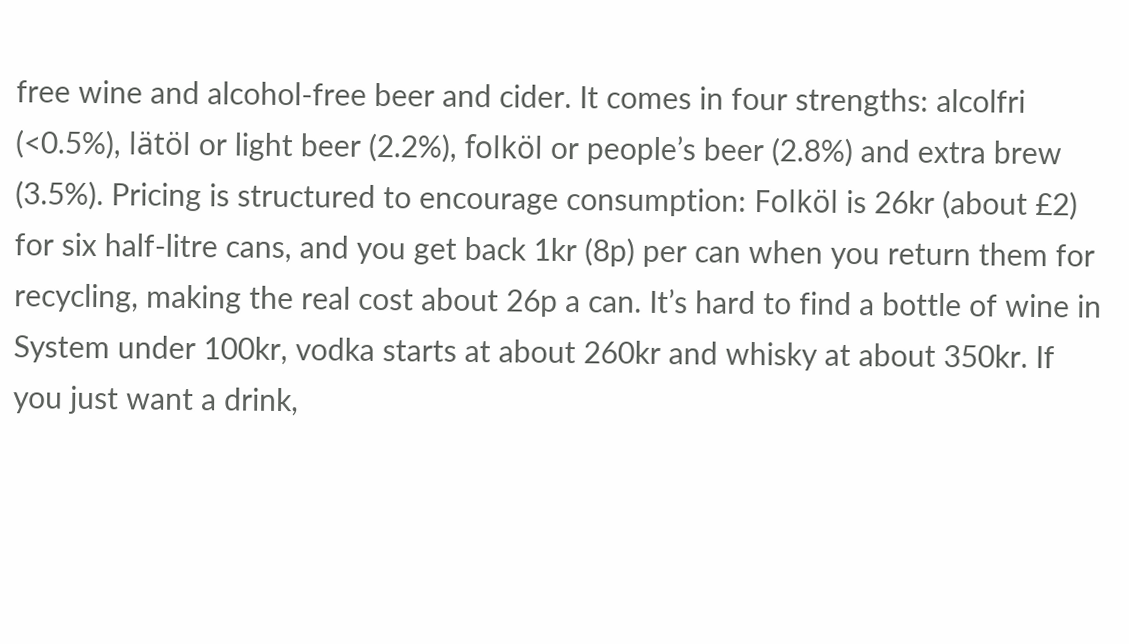free wine and alcohol-free beer and cider. It comes in four strengths: alcolfri (<0.5%), lätöl or light beer (2.2%), folköl or people’s beer (2.8%) and extra brew (3.5%). Pricing is structured to encourage consumption: Folköl is 26kr (about £2) for six half-litre cans, and you get back 1kr (8p) per can when you return them for recycling, making the real cost about 26p a can. It’s hard to find a bottle of wine in System under 100kr, vodka starts at about 260kr and whisky at about 350kr. If you just want a drink,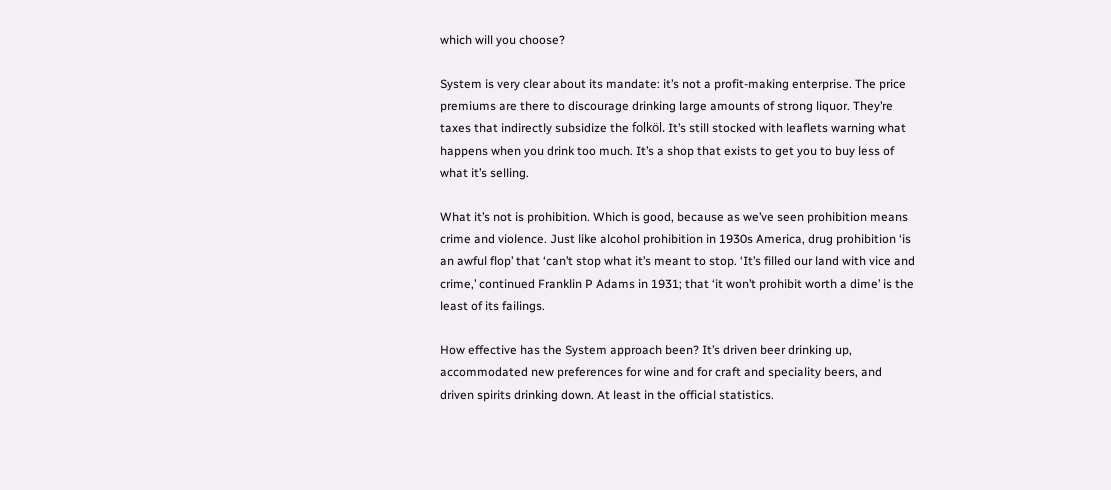which will you choose?

System is very clear about its mandate: it’s not a profit-making enterprise. The price premiums are there to discourage drinking large amounts of strong liquor. They’re taxes that indirectly subsidize the folköl. It’s still stocked with leaflets warning what happens when you drink too much. It’s a shop that exists to get you to buy less of what it’s selling.

What it’s not is prohibition. Which is good, because as we’ve seen prohibition means crime and violence. Just like alcohol prohibition in 1930s America, drug prohibition ‘is an awful flop’ that ‘can’t stop what it’s meant to stop. ‘It’s filled our land with vice and crime,’ continued Franklin P Adams in 1931; that ‘it won’t prohibit worth a dime’ is the least of its failings.

How effective has the System approach been? It’s driven beer drinking up, accommodated new preferences for wine and for craft and speciality beers, and driven spirits drinking down. At least in the official statistics.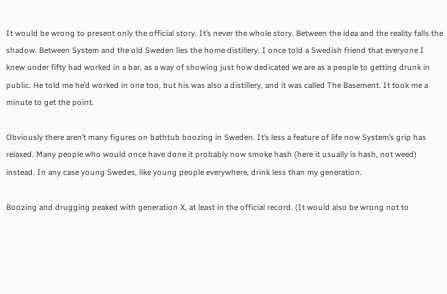It would be wrong to present only the official story. It’s never the whole story. Between the idea and the reality falls the shadow. Between System and the old Sweden lies the home distillery. I once told a Swedish friend that everyone I knew under fifty had worked in a bar, as a way of showing just how dedicated we are as a people to getting drunk in public. He told me he’d worked in one too, but his was also a distillery, and it was called The Basement. It took me a minute to get the point.

Obviously there aren’t many figures on bathtub boozing in Sweden. It’s less a feature of life now System’s grip has relaxed. Many people who would once have done it probably now smoke hash (here it usually is hash, not weed) instead. In any case young Swedes, like young people everywhere, drink less than my generation.

Boozing and drugging peaked with generation X, at least in the official record. (It would also be wrong not to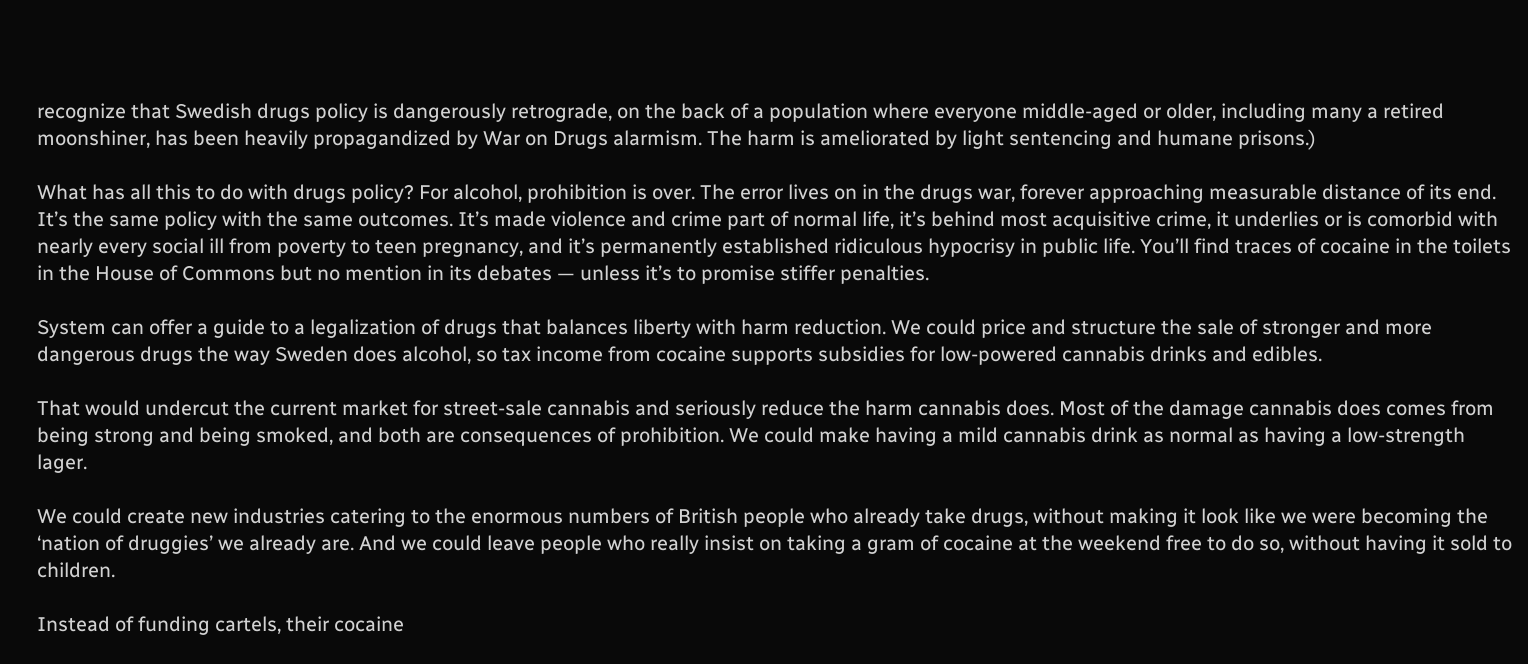recognize that Swedish drugs policy is dangerously retrograde, on the back of a population where everyone middle-aged or older, including many a retired moonshiner, has been heavily propagandized by War on Drugs alarmism. The harm is ameliorated by light sentencing and humane prisons.)

What has all this to do with drugs policy? For alcohol, prohibition is over. The error lives on in the drugs war, forever approaching measurable distance of its end. It’s the same policy with the same outcomes. It’s made violence and crime part of normal life, it’s behind most acquisitive crime, it underlies or is comorbid with nearly every social ill from poverty to teen pregnancy, and it’s permanently established ridiculous hypocrisy in public life. You’ll find traces of cocaine in the toilets in the House of Commons but no mention in its debates — unless it’s to promise stiffer penalties.

System can offer a guide to a legalization of drugs that balances liberty with harm reduction. We could price and structure the sale of stronger and more dangerous drugs the way Sweden does alcohol, so tax income from cocaine supports subsidies for low-powered cannabis drinks and edibles.

That would undercut the current market for street-sale cannabis and seriously reduce the harm cannabis does. Most of the damage cannabis does comes from being strong and being smoked, and both are consequences of prohibition. We could make having a mild cannabis drink as normal as having a low-strength lager.

We could create new industries catering to the enormous numbers of British people who already take drugs, without making it look like we were becoming the ‘nation of druggies’ we already are. And we could leave people who really insist on taking a gram of cocaine at the weekend free to do so, without having it sold to children.

Instead of funding cartels, their cocaine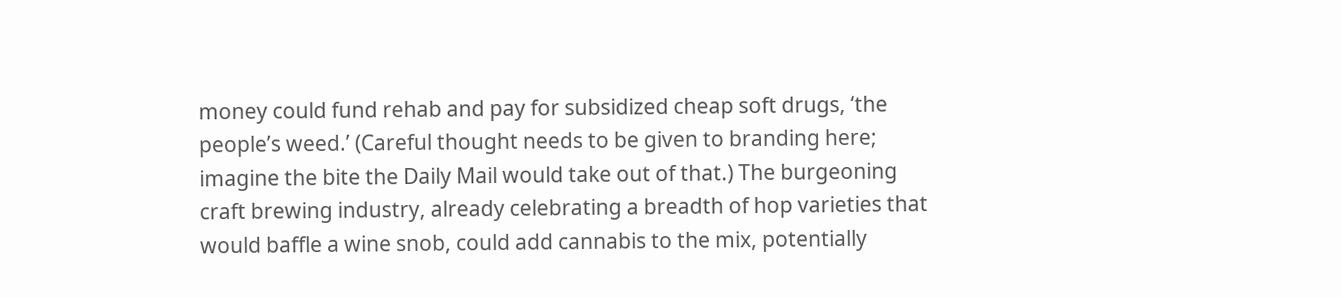money could fund rehab and pay for subsidized cheap soft drugs, ‘the people’s weed.’ (Careful thought needs to be given to branding here; imagine the bite the Daily Mail would take out of that.) The burgeoning craft brewing industry, already celebrating a breadth of hop varieties that would baffle a wine snob, could add cannabis to the mix, potentially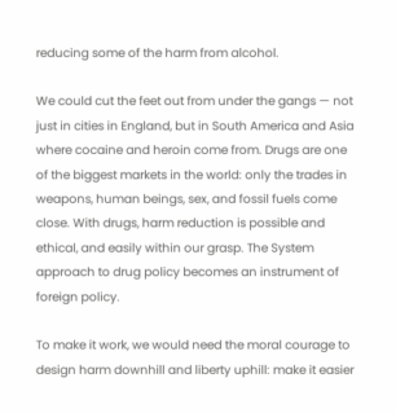reducing some of the harm from alcohol.

We could cut the feet out from under the gangs — not just in cities in England, but in South America and Asia where cocaine and heroin come from. Drugs are one of the biggest markets in the world: only the trades in weapons, human beings, sex, and fossil fuels come close. With drugs, harm reduction is possible and ethical, and easily within our grasp. The System approach to drug policy becomes an instrument of foreign policy.

To make it work, we would need the moral courage to design harm downhill and liberty uphill: make it easier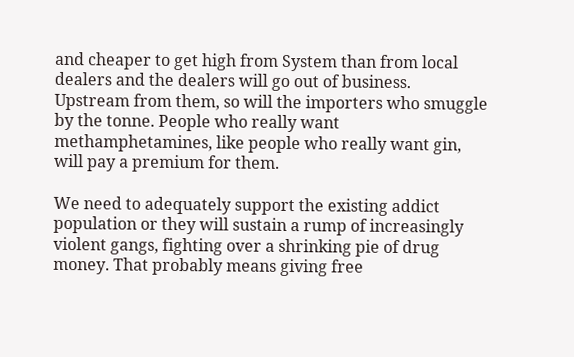and cheaper to get high from System than from local dealers and the dealers will go out of business. Upstream from them, so will the importers who smuggle by the tonne. People who really want methamphetamines, like people who really want gin, will pay a premium for them.

We need to adequately support the existing addict population or they will sustain a rump of increasingly violent gangs, fighting over a shrinking pie of drug money. That probably means giving free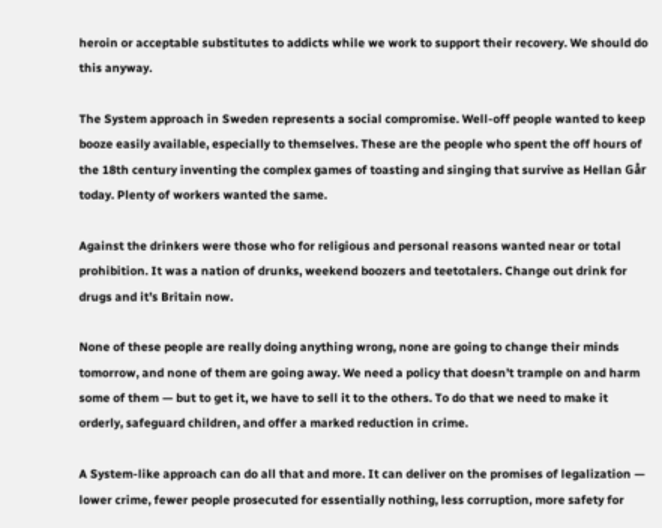heroin or acceptable substitutes to addicts while we work to support their recovery. We should do this anyway.

The System approach in Sweden represents a social compromise. Well-off people wanted to keep booze easily available, especially to themselves. These are the people who spent the off hours of the 18th century inventing the complex games of toasting and singing that survive as Hellan Går today. Plenty of workers wanted the same.

Against the drinkers were those who for religious and personal reasons wanted near or total prohibition. It was a nation of drunks, weekend boozers and teetotalers. Change out drink for drugs and it’s Britain now.

None of these people are really doing anything wrong, none are going to change their minds tomorrow, and none of them are going away. We need a policy that doesn’t trample on and harm some of them — but to get it, we have to sell it to the others. To do that we need to make it orderly, safeguard children, and offer a marked reduction in crime.

A System-like approach can do all that and more. It can deliver on the promises of legalization — lower crime, fewer people prosecuted for essentially nothing, less corruption, more safety for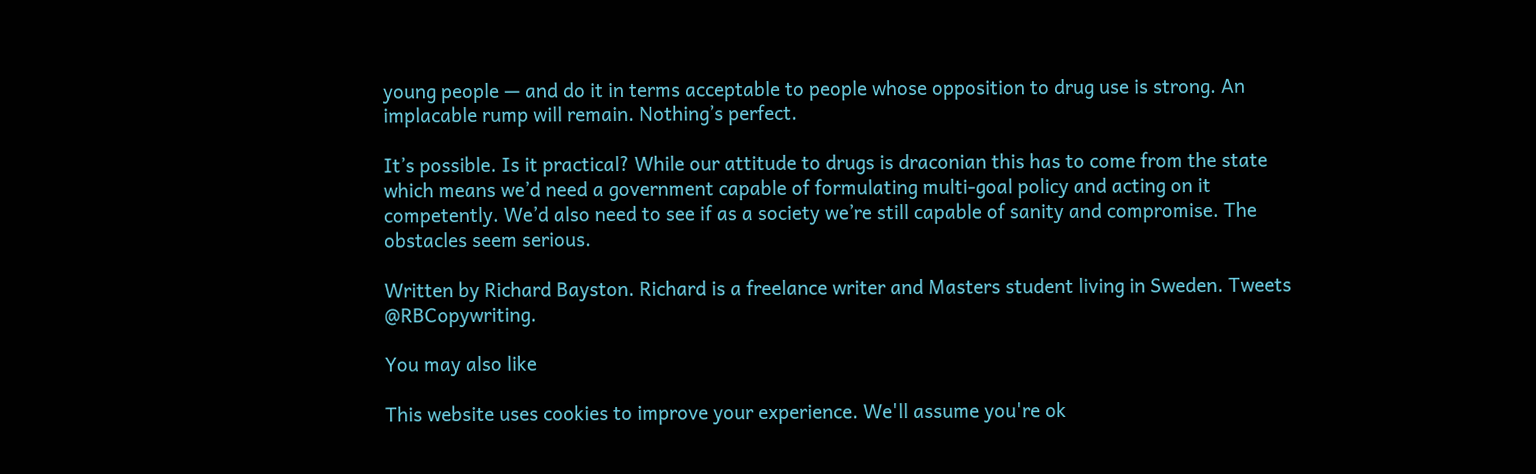young people — and do it in terms acceptable to people whose opposition to drug use is strong. An implacable rump will remain. Nothing’s perfect.

It’s possible. Is it practical? While our attitude to drugs is draconian this has to come from the state which means we’d need a government capable of formulating multi-goal policy and acting on it competently. We’d also need to see if as a society we’re still capable of sanity and compromise. The obstacles seem serious.

Written by Richard Bayston. Richard is a freelance writer and Masters student living in Sweden. Tweets @RBCopywriting.

You may also like

This website uses cookies to improve your experience. We'll assume you're ok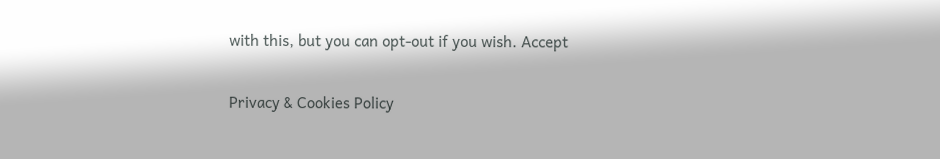with this, but you can opt-out if you wish. Accept

Privacy & Cookies Policy